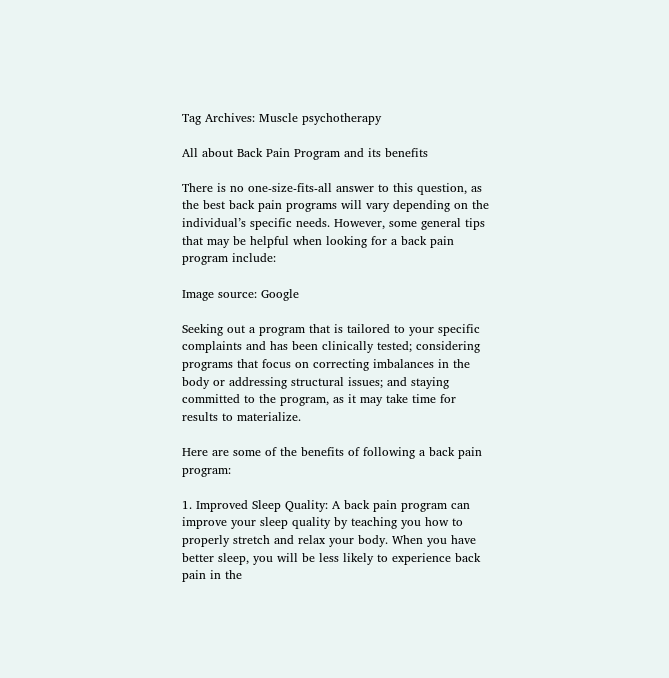Tag Archives: Muscle psychotherapy

All about Back Pain Program and its benefits

There is no one-size-fits-all answer to this question, as the best back pain programs will vary depending on the individual’s specific needs. However, some general tips that may be helpful when looking for a back pain program include:

Image source: Google

Seeking out a program that is tailored to your specific complaints and has been clinically tested; considering programs that focus on correcting imbalances in the body or addressing structural issues; and staying committed to the program, as it may take time for results to materialize.

Here are some of the benefits of following a back pain program:

1. Improved Sleep Quality: A back pain program can improve your sleep quality by teaching you how to properly stretch and relax your body. When you have better sleep, you will be less likely to experience back pain in the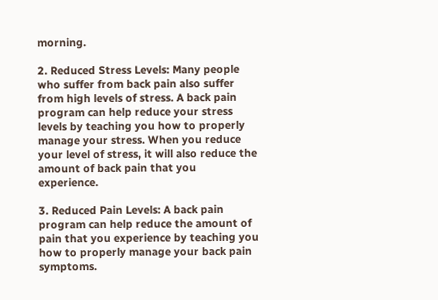morning.

2. Reduced Stress Levels: Many people who suffer from back pain also suffer from high levels of stress. A back pain program can help reduce your stress levels by teaching you how to properly manage your stress. When you reduce your level of stress, it will also reduce the amount of back pain that you experience.

3. Reduced Pain Levels: A back pain program can help reduce the amount of pain that you experience by teaching you how to properly manage your back pain symptoms.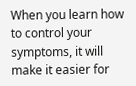When you learn how to control your symptoms, it will make it easier for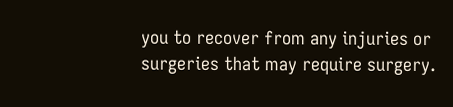you to recover from any injuries or surgeries that may require surgery.